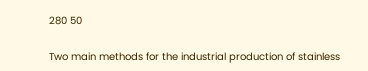280 50

Two main methods for the industrial production of stainless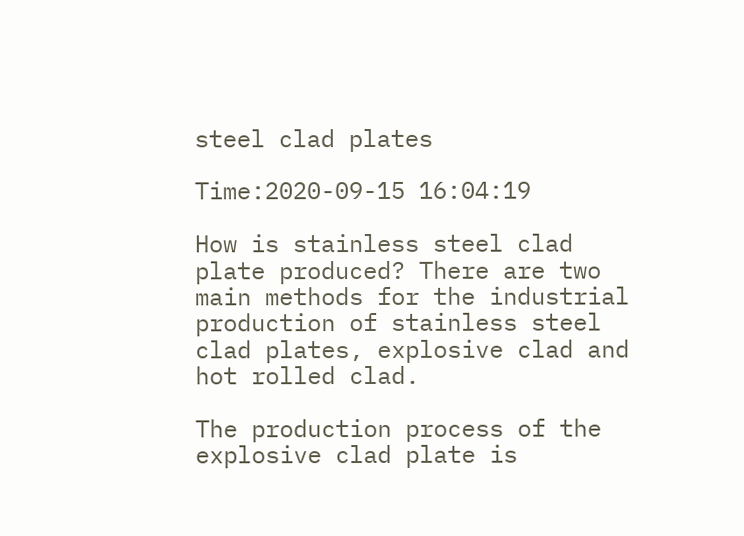steel clad plates

Time:2020-09-15 16:04:19

How is stainless steel clad plate produced? There are two main methods for the industrial production of stainless steel clad plates, explosive clad and hot rolled clad.

The production process of the explosive clad plate is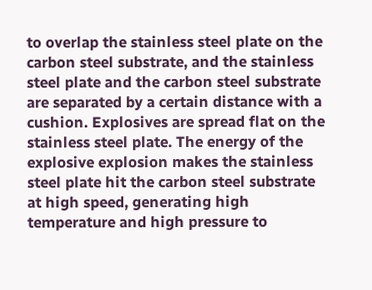to overlap the stainless steel plate on the carbon steel substrate, and the stainless steel plate and the carbon steel substrate are separated by a certain distance with a cushion. Explosives are spread flat on the stainless steel plate. The energy of the explosive explosion makes the stainless steel plate hit the carbon steel substrate at high speed, generating high temperature and high pressure to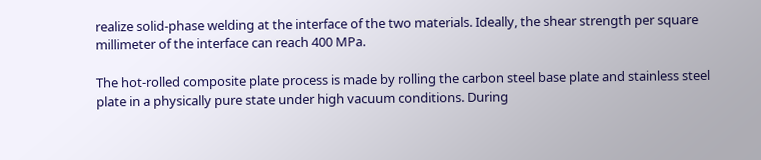realize solid-phase welding at the interface of the two materials. Ideally, the shear strength per square millimeter of the interface can reach 400 MPa.

The hot-rolled composite plate process is made by rolling the carbon steel base plate and stainless steel plate in a physically pure state under high vacuum conditions. During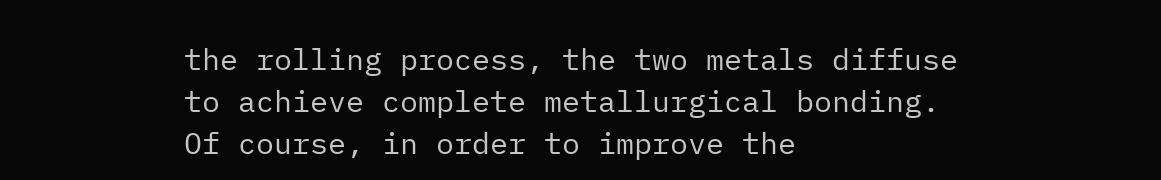the rolling process, the two metals diffuse to achieve complete metallurgical bonding. Of course, in order to improve the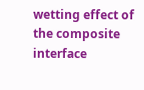wetting effect of the composite interface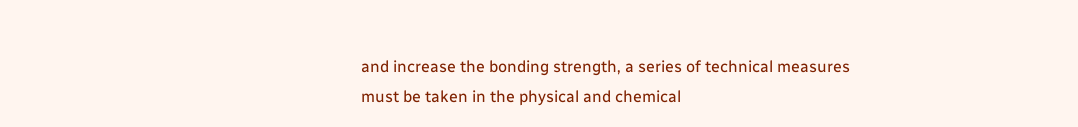and increase the bonding strength, a series of technical measures must be taken in the physical and chemical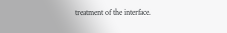treatment of the interface.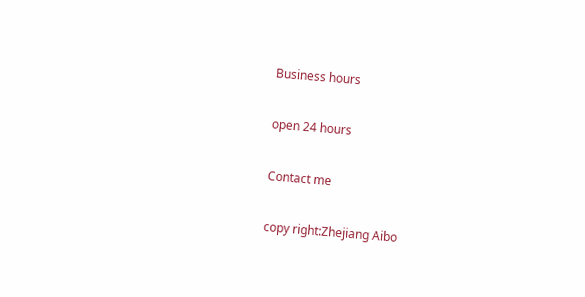Business hours

open 24 hours

Contact me

copy right:Zhejiang Aibo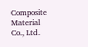Composite Material Co., Ltd.